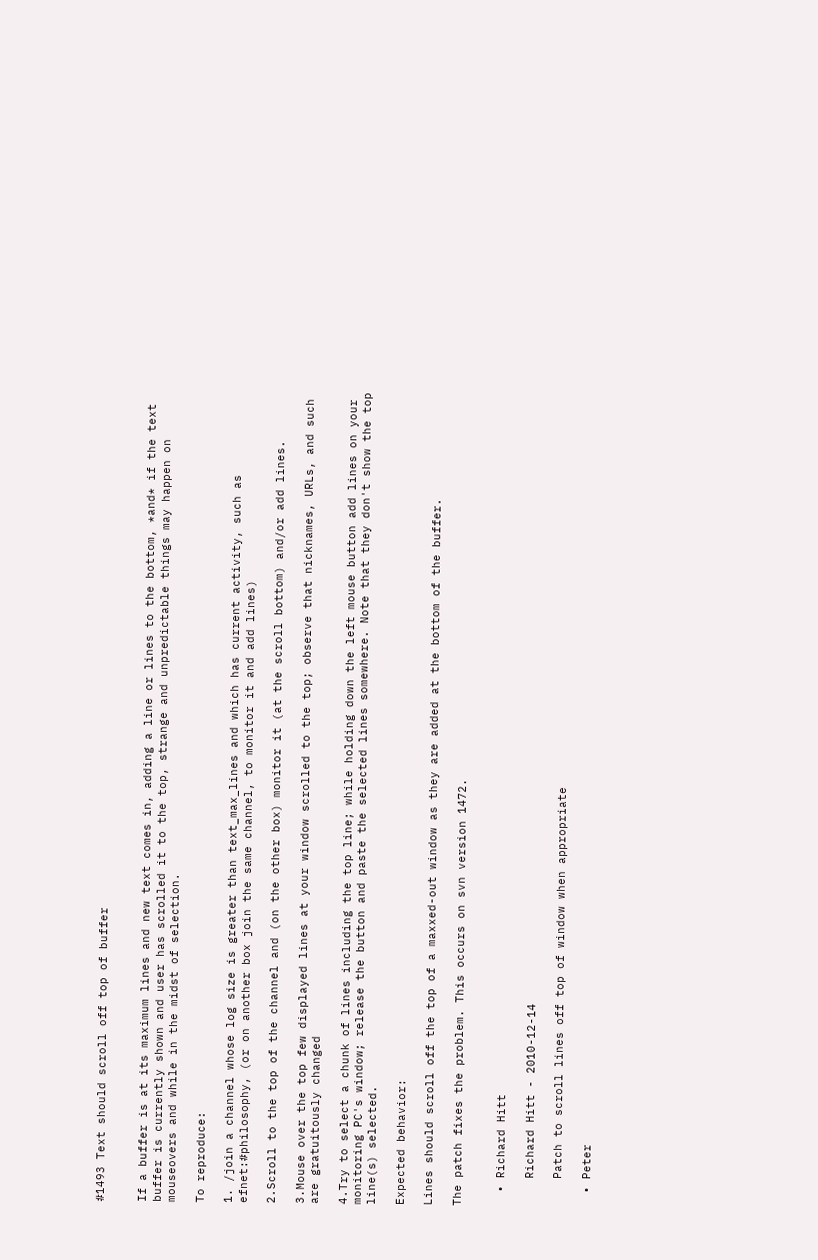#1493 Text should scroll off top of buffer


If a buffer is at its maximum lines and new text comes in, adding a line or lines to the bottom, *and* if the text buffer is currently shown and user has scrolled it to the top, strange and unpredictable things may happen on mouseovers and while in the midst of selection.

To reproduce:

1. /join a channel whose log size is greater than text_max_lines and which has current activity, such as efnet:#philosophy, (or on another box join the same channel, to monitor it and add lines)

2.Scroll to the top of the channel and (on the other box) monitor it (at the scroll bottom) and/or add lines.

3.Mouse over the top few displayed lines at your window scrolled to the top; observe that nicknames, URLs, and such are gratuitously changed

4.Try to select a chunk of lines including the top line; while holding down the left mouse button add lines on your monitoring PC's window; release the button and paste the selected lines somewhere. Note that they don't show the top line(s) selected.

Expected behavior:

Lines should scroll off the top of a maxxed-out window as they are added at the bottom of the buffer.

The patch fixes the problem. This occurs on svn version 1472.


  • Richard Hitt

    Richard Hitt - 2010-12-14

    Patch to scroll lines off top of window when appropriate

  • Peter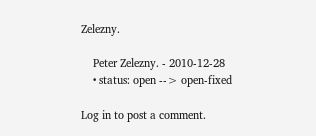Zelezny.

    Peter Zelezny. - 2010-12-28
    • status: open --> open-fixed

Log in to post a comment.